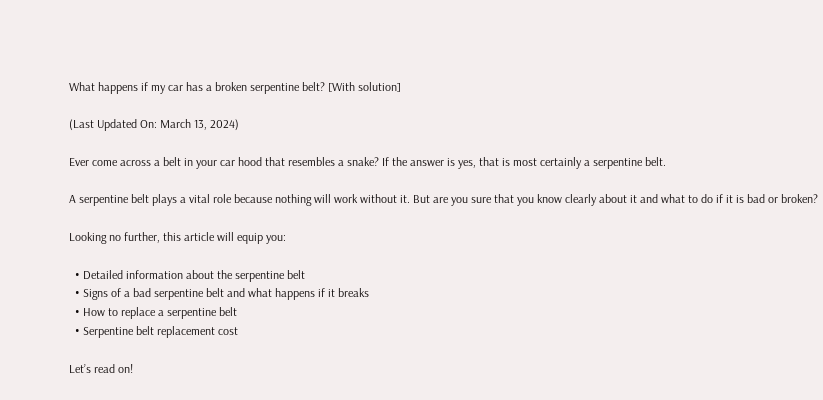What happens if my car has a broken serpentine belt? [With solution]

(Last Updated On: March 13, 2024)

Ever come across a belt in your car hood that resembles a snake? If the answer is yes, that is most certainly a serpentine belt.

A serpentine belt plays a vital role because nothing will work without it. But are you sure that you know clearly about it and what to do if it is bad or broken?

Looking no further, this article will equip you:

  • Detailed information about the serpentine belt
  • Signs of a bad serpentine belt and what happens if it breaks
  • How to replace a serpentine belt
  • Serpentine belt replacement cost

Let’s read on!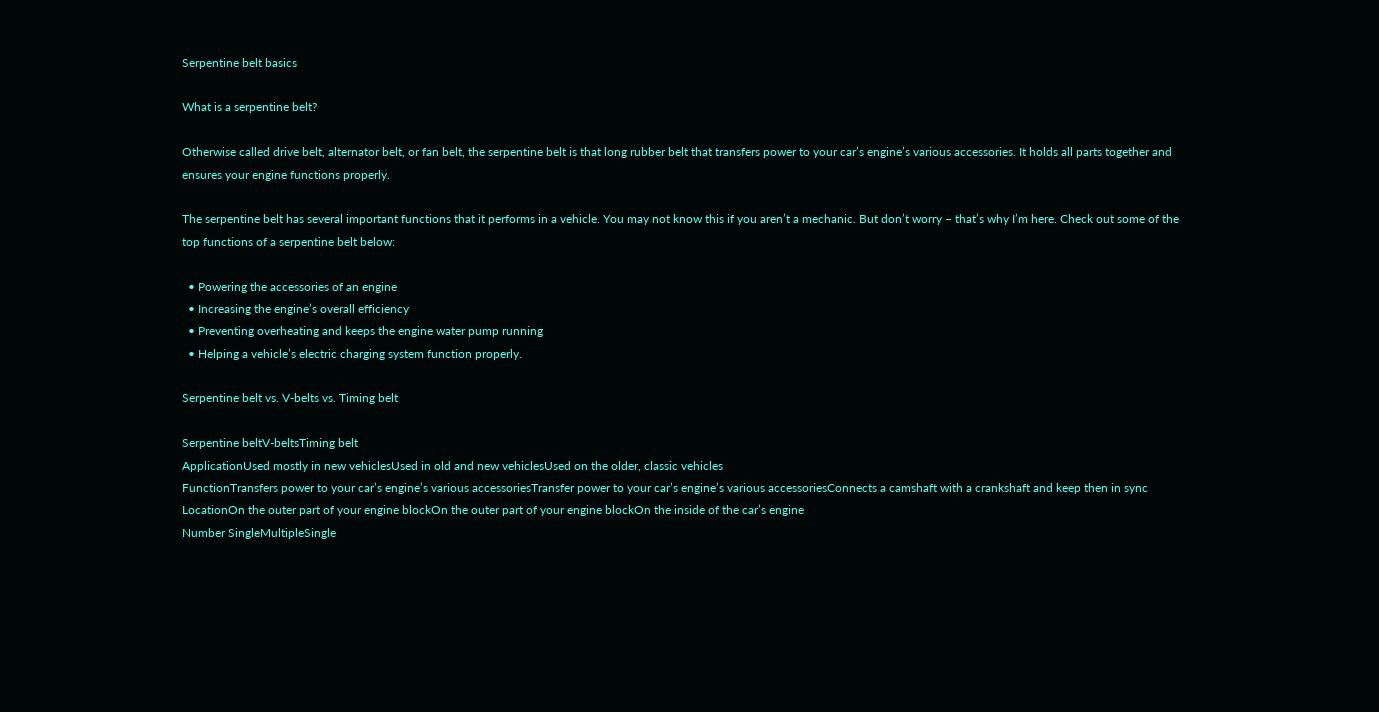Serpentine belt basics

What is a serpentine belt?

Otherwise called drive belt, alternator belt, or fan belt, the serpentine belt is that long rubber belt that transfers power to your car’s engine’s various accessories. It holds all parts together and ensures your engine functions properly.

The serpentine belt has several important functions that it performs in a vehicle. You may not know this if you aren’t a mechanic. But don’t worry – that’s why I’m here. Check out some of the top functions of a serpentine belt below:

  • Powering the accessories of an engine
  • Increasing the engine’s overall efficiency
  • Preventing overheating and keeps the engine water pump running
  • Helping a vehicle’s electric charging system function properly.

Serpentine belt vs. V-belts vs. Timing belt

Serpentine beltV-beltsTiming belt
ApplicationUsed mostly in new vehiclesUsed in old and new vehiclesUsed on the older, classic vehicles
FunctionTransfers power to your car’s engine’s various accessoriesTransfer power to your car’s engine’s various accessoriesConnects a camshaft with a crankshaft and keep then in sync
LocationOn the outer part of your engine blockOn the outer part of your engine blockOn the inside of the car’s engine
Number SingleMultipleSingle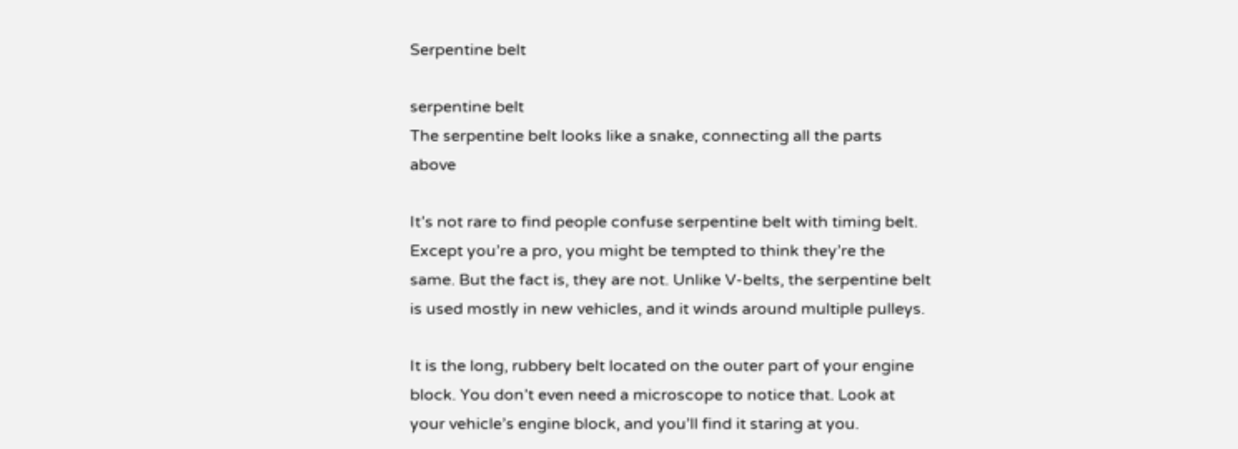Serpentine belt

serpentine belt
The serpentine belt looks like a snake, connecting all the parts above

It’s not rare to find people confuse serpentine belt with timing belt. Except you’re a pro, you might be tempted to think they’re the same. But the fact is, they are not. Unlike V-belts, the serpentine belt is used mostly in new vehicles, and it winds around multiple pulleys.

It is the long, rubbery belt located on the outer part of your engine block. You don’t even need a microscope to notice that. Look at your vehicle’s engine block, and you’ll find it staring at you.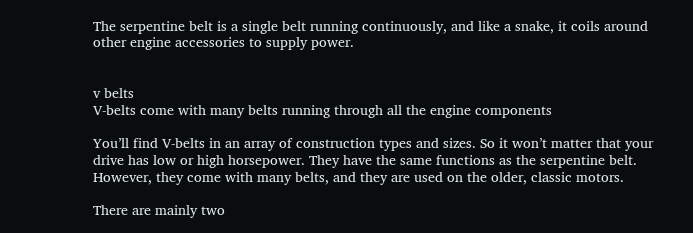The serpentine belt is a single belt running continuously, and like a snake, it coils around other engine accessories to supply power.


v belts
V-belts come with many belts running through all the engine components

You’ll find V-belts in an array of construction types and sizes. So it won’t matter that your drive has low or high horsepower. They have the same functions as the serpentine belt. However, they come with many belts, and they are used on the older, classic motors.

There are mainly two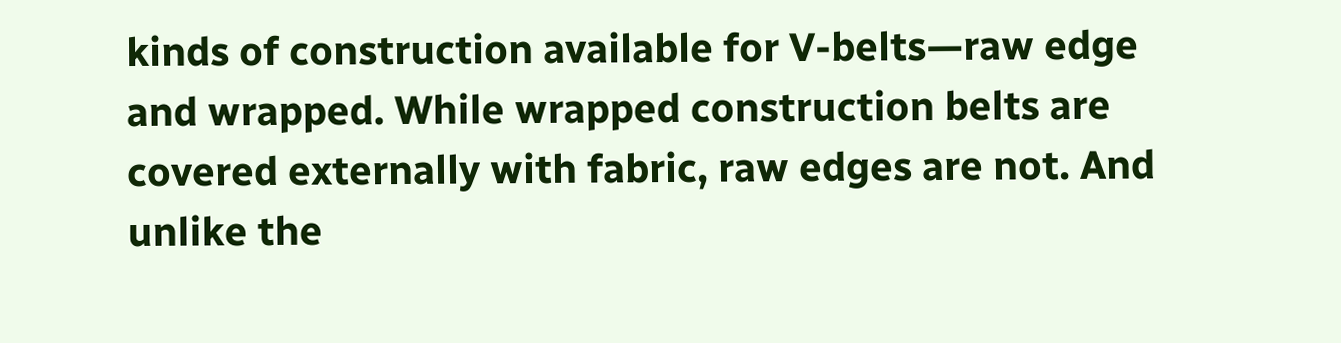kinds of construction available for V-belts—raw edge and wrapped. While wrapped construction belts are covered externally with fabric, raw edges are not. And unlike the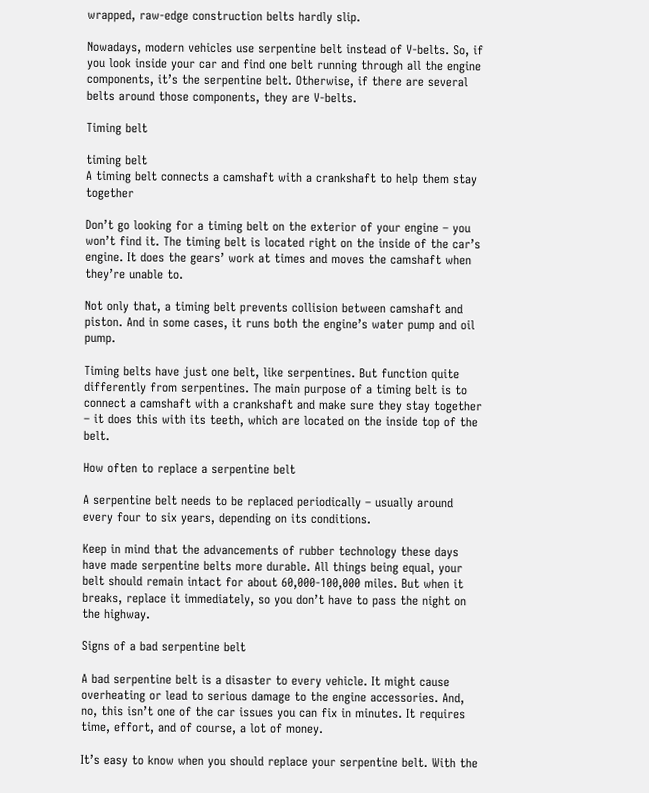wrapped, raw-edge construction belts hardly slip.

Nowadays, modern vehicles use serpentine belt instead of V-belts. So, if you look inside your car and find one belt running through all the engine components, it’s the serpentine belt. Otherwise, if there are several belts around those components, they are V-belts.

Timing belt

timing belt
A timing belt connects a camshaft with a crankshaft to help them stay together

Don’t go looking for a timing belt on the exterior of your engine – you won’t find it. The timing belt is located right on the inside of the car’s engine. It does the gears’ work at times and moves the camshaft when they’re unable to.

Not only that, a timing belt prevents collision between camshaft and piston. And in some cases, it runs both the engine’s water pump and oil pump.

Timing belts have just one belt, like serpentines. But function quite differently from serpentines. The main purpose of a timing belt is to connect a camshaft with a crankshaft and make sure they stay together – it does this with its teeth, which are located on the inside top of the belt.

How often to replace a serpentine belt

A serpentine belt needs to be replaced periodically – usually around every four to six years, depending on its conditions.

Keep in mind that the advancements of rubber technology these days have made serpentine belts more durable. All things being equal, your belt should remain intact for about 60,000-100,000 miles. But when it breaks, replace it immediately, so you don’t have to pass the night on the highway.

Signs of a bad serpentine belt

A bad serpentine belt is a disaster to every vehicle. It might cause overheating or lead to serious damage to the engine accessories. And, no, this isn’t one of the car issues you can fix in minutes. It requires time, effort, and of course, a lot of money.

It’s easy to know when you should replace your serpentine belt. With the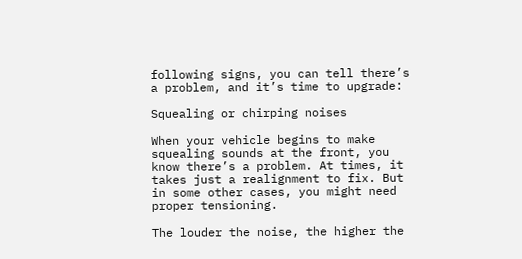following signs, you can tell there’s a problem, and it’s time to upgrade:

Squealing or chirping noises

When your vehicle begins to make squealing sounds at the front, you know there’s a problem. At times, it takes just a realignment to fix. But in some other cases, you might need proper tensioning.

The louder the noise, the higher the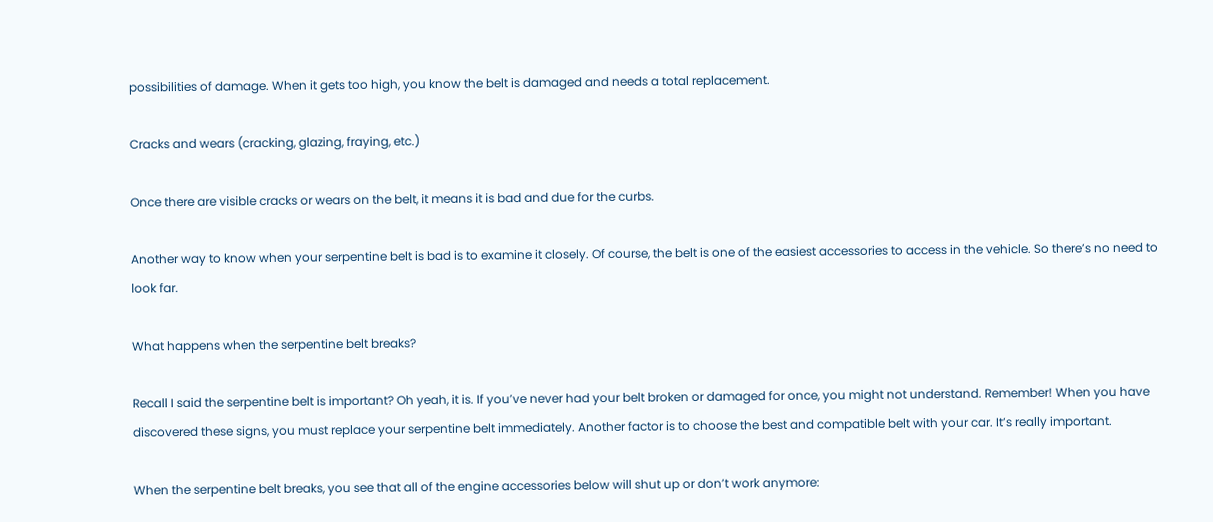possibilities of damage. When it gets too high, you know the belt is damaged and needs a total replacement.

Cracks and wears (cracking, glazing, fraying, etc.)

Once there are visible cracks or wears on the belt, it means it is bad and due for the curbs.

Another way to know when your serpentine belt is bad is to examine it closely. Of course, the belt is one of the easiest accessories to access in the vehicle. So there’s no need to look far.

What happens when the serpentine belt breaks?

Recall I said the serpentine belt is important? Oh yeah, it is. If you’ve never had your belt broken or damaged for once, you might not understand. Remember! When you have discovered these signs, you must replace your serpentine belt immediately. Another factor is to choose the best and compatible belt with your car. It’s really important.

When the serpentine belt breaks, you see that all of the engine accessories below will shut up or don’t work anymore: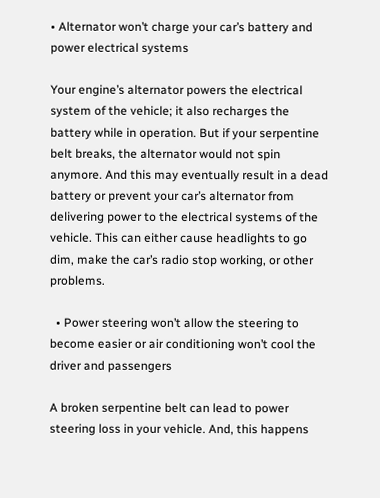• Alternator won’t charge your car’s battery and power electrical systems

Your engine’s alternator powers the electrical system of the vehicle; it also recharges the battery while in operation. But if your serpentine belt breaks, the alternator would not spin anymore. And this may eventually result in a dead battery or prevent your car’s alternator from delivering power to the electrical systems of the vehicle. This can either cause headlights to go dim, make the car’s radio stop working, or other problems.

  • Power steering won’t allow the steering to become easier or air conditioning won’t cool the driver and passengers

A broken serpentine belt can lead to power steering loss in your vehicle. And, this happens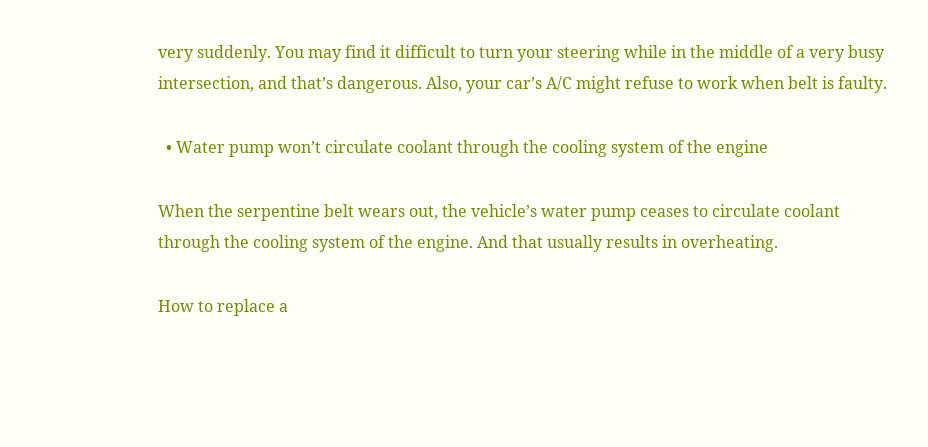very suddenly. You may find it difficult to turn your steering while in the middle of a very busy intersection, and that’s dangerous. Also, your car’s A/C might refuse to work when belt is faulty.

  • Water pump won’t circulate coolant through the cooling system of the engine

When the serpentine belt wears out, the vehicle’s water pump ceases to circulate coolant through the cooling system of the engine. And that usually results in overheating.

How to replace a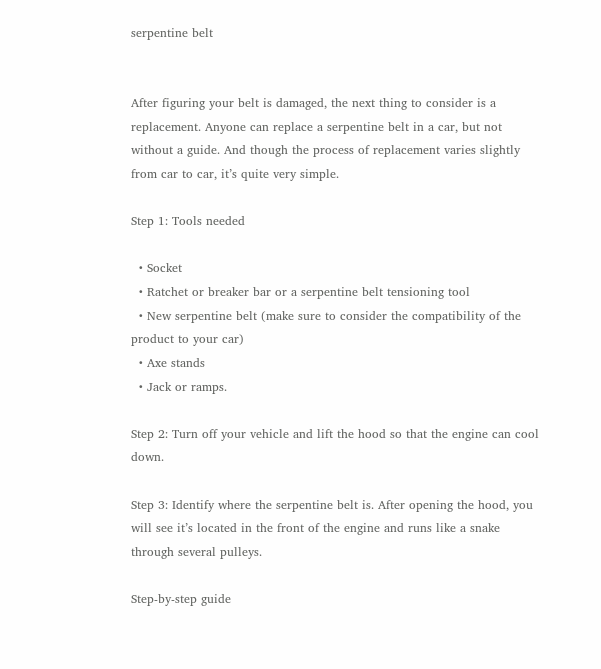serpentine belt


After figuring your belt is damaged, the next thing to consider is a replacement. Anyone can replace a serpentine belt in a car, but not without a guide. And though the process of replacement varies slightly from car to car, it’s quite very simple.

Step 1: Tools needed

  • Socket
  • Ratchet or breaker bar or a serpentine belt tensioning tool
  • New serpentine belt (make sure to consider the compatibility of the product to your car)
  • Axe stands
  • Jack or ramps.

Step 2: Turn off your vehicle and lift the hood so that the engine can cool down.

Step 3: Identify where the serpentine belt is. After opening the hood, you will see it’s located in the front of the engine and runs like a snake through several pulleys.

Step-by-step guide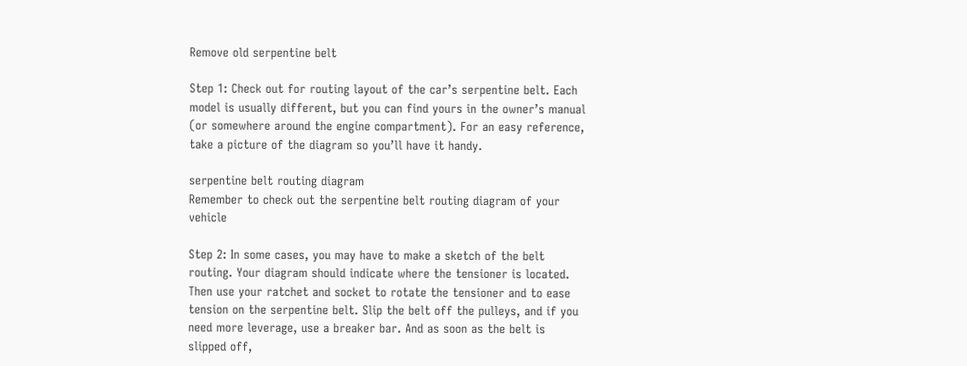Remove old serpentine belt

Step 1: Check out for routing layout of the car’s serpentine belt. Each model is usually different, but you can find yours in the owner’s manual (or somewhere around the engine compartment). For an easy reference, take a picture of the diagram so you’ll have it handy.

serpentine belt routing diagram
Remember to check out the serpentine belt routing diagram of your vehicle

Step 2: In some cases, you may have to make a sketch of the belt routing. Your diagram should indicate where the tensioner is located. Then use your ratchet and socket to rotate the tensioner and to ease tension on the serpentine belt. Slip the belt off the pulleys, and if you need more leverage, use a breaker bar. And as soon as the belt is slipped off,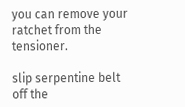you can remove your ratchet from the tensioner.

slip serpentine belt off the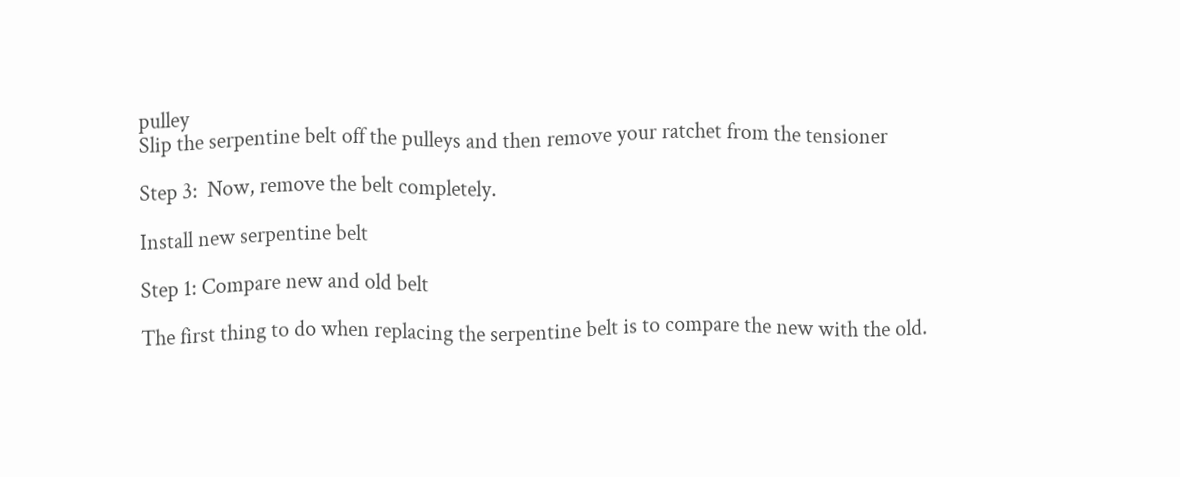pulley
Slip the serpentine belt off the pulleys and then remove your ratchet from the tensioner

Step 3:  Now, remove the belt completely.

Install new serpentine belt

Step 1: Compare new and old belt

The first thing to do when replacing the serpentine belt is to compare the new with the old.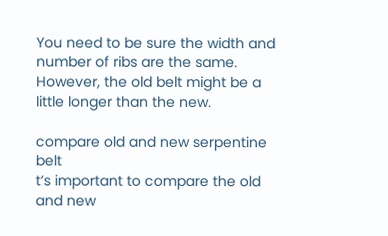You need to be sure the width and number of ribs are the same. However, the old belt might be a little longer than the new.

compare old and new serpentine belt
t’s important to compare the old and new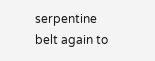serpentine belt again to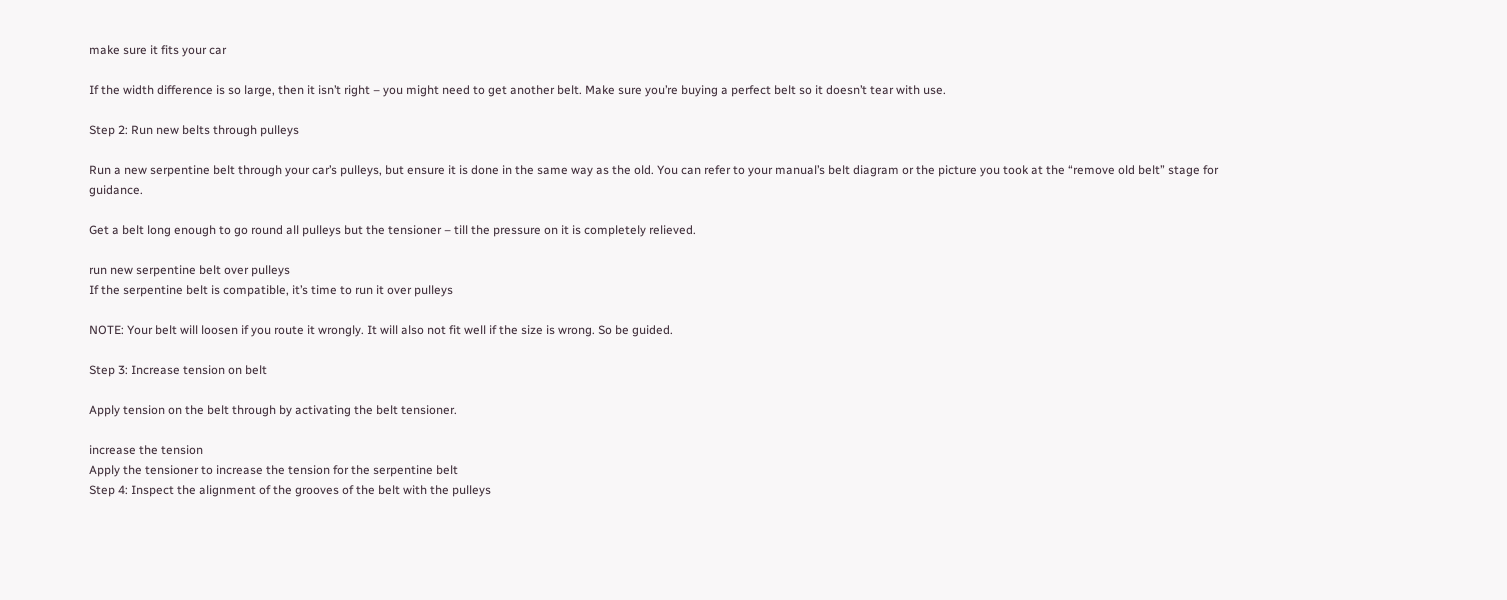make sure it fits your car

If the width difference is so large, then it isn’t right – you might need to get another belt. Make sure you’re buying a perfect belt so it doesn’t tear with use.

Step 2: Run new belts through pulleys

Run a new serpentine belt through your car’s pulleys, but ensure it is done in the same way as the old. You can refer to your manual’s belt diagram or the picture you took at the “remove old belt” stage for guidance.

Get a belt long enough to go round all pulleys but the tensioner – till the pressure on it is completely relieved.

run new serpentine belt over pulleys
If the serpentine belt is compatible, it’s time to run it over pulleys

NOTE: Your belt will loosen if you route it wrongly. It will also not fit well if the size is wrong. So be guided.

Step 3: Increase tension on belt

Apply tension on the belt through by activating the belt tensioner.

increase the tension
Apply the tensioner to increase the tension for the serpentine belt
Step 4: Inspect the alignment of the grooves of the belt with the pulleys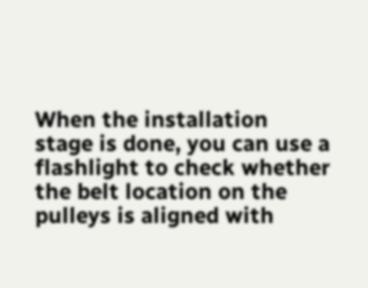When the installation stage is done, you can use a flashlight to check whether the belt location on the pulleys is aligned with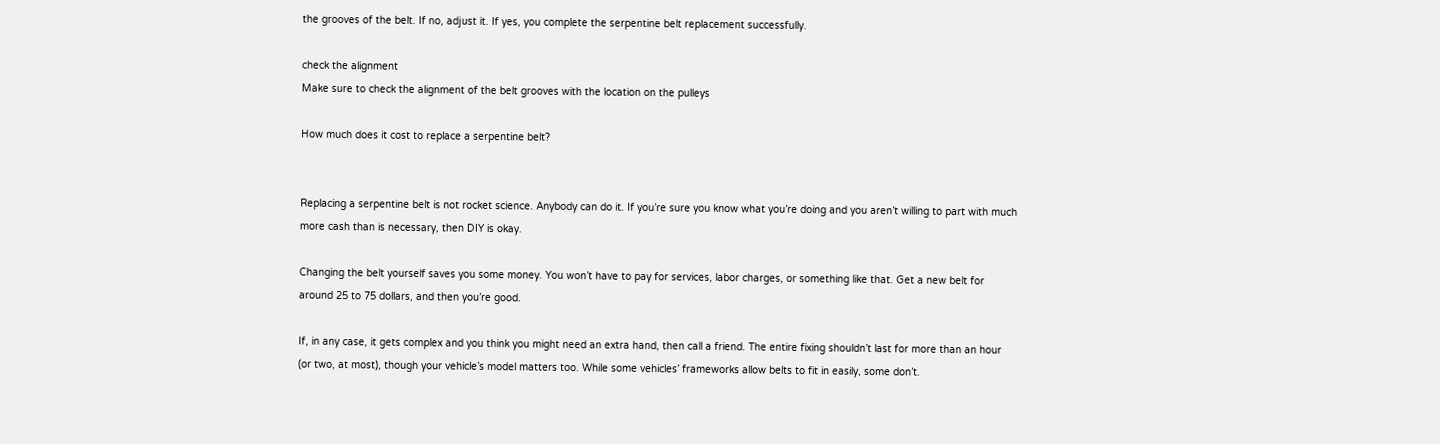the grooves of the belt. If no, adjust it. If yes, you complete the serpentine belt replacement successfully.

check the alignment
Make sure to check the alignment of the belt grooves with the location on the pulleys

How much does it cost to replace a serpentine belt?


Replacing a serpentine belt is not rocket science. Anybody can do it. If you’re sure you know what you’re doing and you aren’t willing to part with much more cash than is necessary, then DIY is okay.

Changing the belt yourself saves you some money. You won’t have to pay for services, labor charges, or something like that. Get a new belt for around 25 to 75 dollars, and then you’re good.

If, in any case, it gets complex and you think you might need an extra hand, then call a friend. The entire fixing shouldn’t last for more than an hour (or two, at most), though your vehicle’s model matters too. While some vehicles’ frameworks allow belts to fit in easily, some don’t.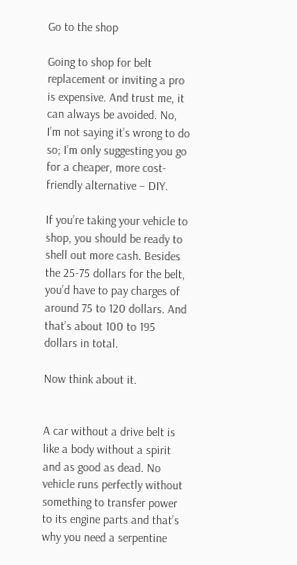Go to the shop

Going to shop for belt replacement or inviting a pro is expensive. And trust me, it can always be avoided. No, I’m not saying it’s wrong to do so; I’m only suggesting you go for a cheaper, more cost-friendly alternative – DIY.

If you’re taking your vehicle to shop, you should be ready to shell out more cash. Besides the 25-75 dollars for the belt, you’d have to pay charges of around 75 to 120 dollars. And that’s about 100 to 195 dollars in total.

Now think about it.


A car without a drive belt is like a body without a spirit and as good as dead. No vehicle runs perfectly without something to transfer power to its engine parts and that’s why you need a serpentine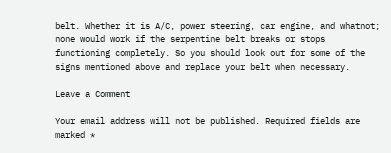belt. Whether it is A/C, power steering, car engine, and whatnot; none would work if the serpentine belt breaks or stops functioning completely. So you should look out for some of the signs mentioned above and replace your belt when necessary.

Leave a Comment

Your email address will not be published. Required fields are marked *